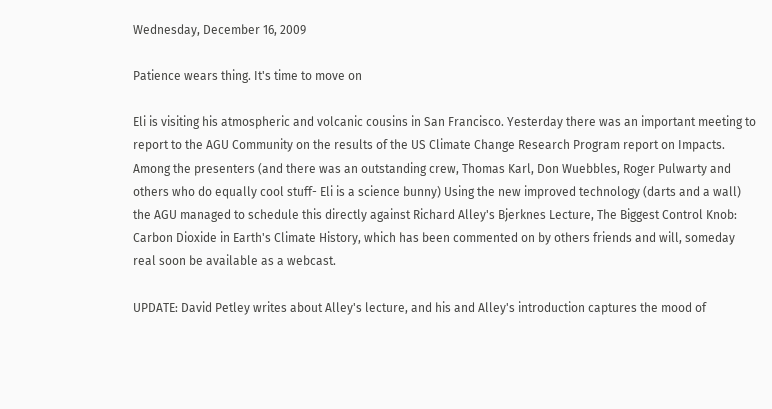Wednesday, December 16, 2009

Patience wears thing. It's time to move on

Eli is visiting his atmospheric and volcanic cousins in San Francisco. Yesterday there was an important meeting to report to the AGU Community on the results of the US Climate Change Research Program report on Impacts. Among the presenters (and there was an outstanding crew, Thomas Karl, Don Wuebbles, Roger Pulwarty and others who do equally cool stuff- Eli is a science bunny) Using the new improved technology (darts and a wall) the AGU managed to schedule this directly against Richard Alley's Bjerknes Lecture, The Biggest Control Knob: Carbon Dioxide in Earth's Climate History, which has been commented on by others friends and will, someday real soon be available as a webcast.

UPDATE: David Petley writes about Alley's lecture, and his and Alley's introduction captures the mood of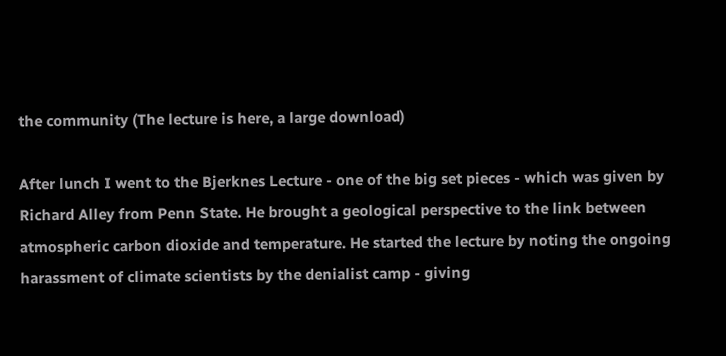the community (The lecture is here, a large download)

After lunch I went to the Bjerknes Lecture - one of the big set pieces - which was given by Richard Alley from Penn State. He brought a geological perspective to the link between atmospheric carbon dioxide and temperature. He started the lecture by noting the ongoing harassment of climate scientists by the denialist camp - giving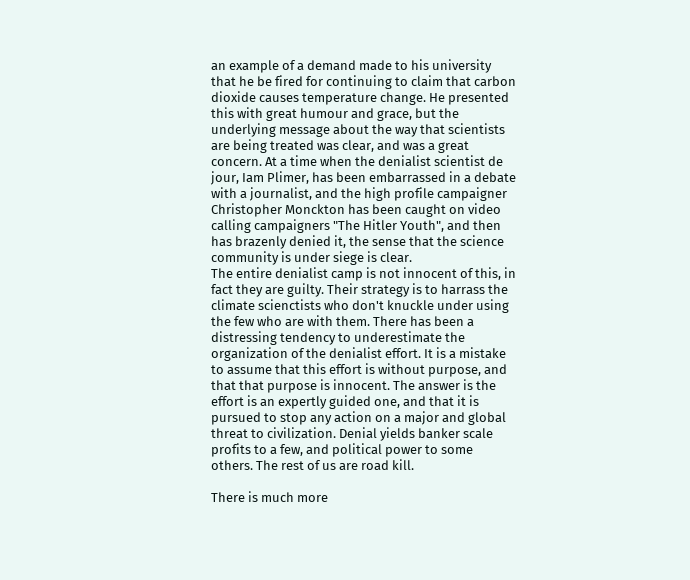an example of a demand made to his university that he be fired for continuing to claim that carbon dioxide causes temperature change. He presented this with great humour and grace, but the underlying message about the way that scientists are being treated was clear, and was a great concern. At a time when the denialist scientist de jour, Iam Plimer, has been embarrassed in a debate with a journalist, and the high profile campaigner Christopher Monckton has been caught on video calling campaigners "The Hitler Youth", and then has brazenly denied it, the sense that the science community is under siege is clear.
The entire denialist camp is not innocent of this, in fact they are guilty. Their strategy is to harrass the climate scienctists who don't knuckle under using the few who are with them. There has been a distressing tendency to underestimate the organization of the denialist effort. It is a mistake to assume that this effort is without purpose, and that that purpose is innocent. The answer is the effort is an expertly guided one, and that it is pursued to stop any action on a major and global threat to civilization. Denial yields banker scale profits to a few, and political power to some others. The rest of us are road kill.

There is much more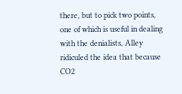there, but to pick two points, one of which is useful in dealing with the denialists, Alley
ridiculed the idea that because CO2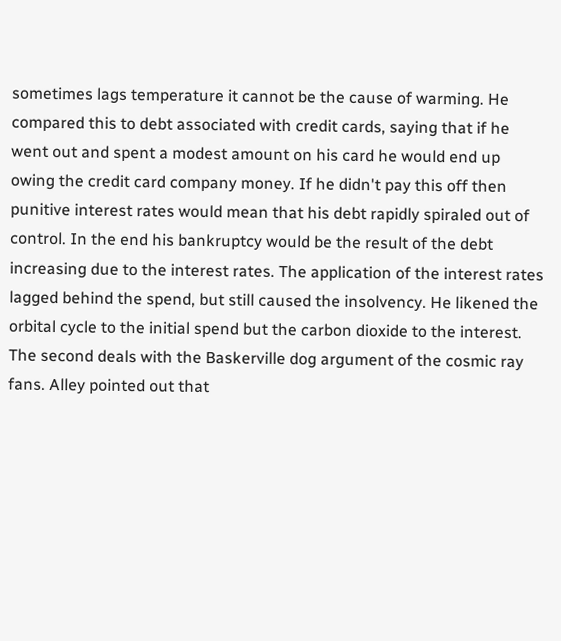sometimes lags temperature it cannot be the cause of warming. He compared this to debt associated with credit cards, saying that if he went out and spent a modest amount on his card he would end up owing the credit card company money. If he didn't pay this off then punitive interest rates would mean that his debt rapidly spiraled out of control. In the end his bankruptcy would be the result of the debt increasing due to the interest rates. The application of the interest rates lagged behind the spend, but still caused the insolvency. He likened the orbital cycle to the initial spend but the carbon dioxide to the interest.
The second deals with the Baskerville dog argument of the cosmic ray fans. Alley pointed out that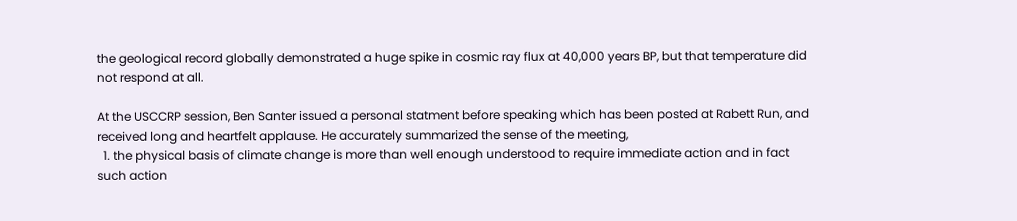the geological record globally demonstrated a huge spike in cosmic ray flux at 40,000 years BP, but that temperature did not respond at all.

At the USCCRP session, Ben Santer issued a personal statment before speaking which has been posted at Rabett Run, and received long and heartfelt applause. He accurately summarized the sense of the meeting,
  1. the physical basis of climate change is more than well enough understood to require immediate action and in fact such action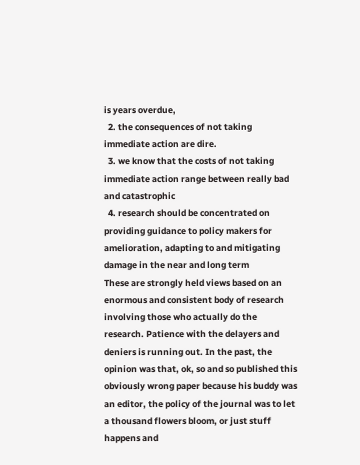is years overdue,
  2. the consequences of not taking immediate action are dire.
  3. we know that the costs of not taking immediate action range between really bad and catastrophic
  4. research should be concentrated on providing guidance to policy makers for amelioration, adapting to and mitigating damage in the near and long term
These are strongly held views based on an enormous and consistent body of research involving those who actually do the research. Patience with the delayers and deniers is running out. In the past, the opinion was that, ok, so and so published this obviously wrong paper because his buddy was an editor, the policy of the journal was to let a thousand flowers bloom, or just stuff happens and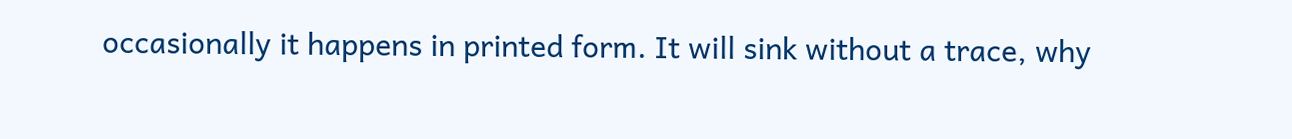occasionally it happens in printed form. It will sink without a trace, why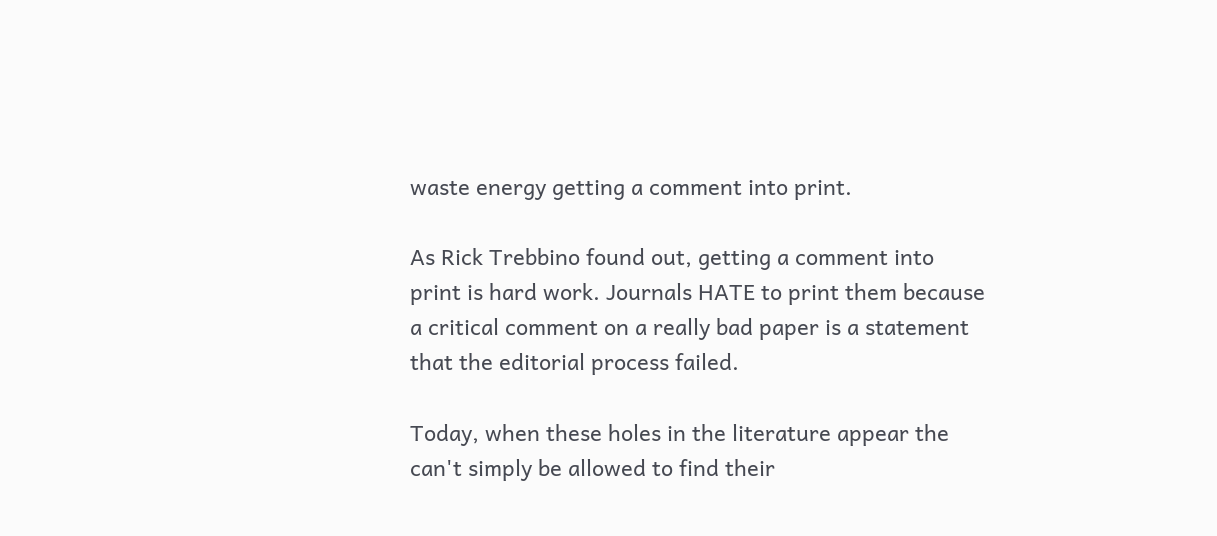waste energy getting a comment into print.

As Rick Trebbino found out, getting a comment into print is hard work. Journals HATE to print them because a critical comment on a really bad paper is a statement that the editorial process failed.

Today, when these holes in the literature appear the can't simply be allowed to find their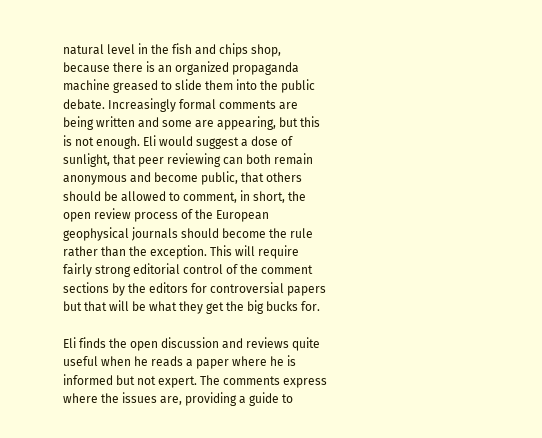natural level in the fish and chips shop, because there is an organized propaganda machine greased to slide them into the public debate. Increasingly formal comments are being written and some are appearing, but this is not enough. Eli would suggest a dose of sunlight, that peer reviewing can both remain anonymous and become public, that others should be allowed to comment, in short, the open review process of the European geophysical journals should become the rule rather than the exception. This will require fairly strong editorial control of the comment sections by the editors for controversial papers but that will be what they get the big bucks for.

Eli finds the open discussion and reviews quite useful when he reads a paper where he is informed but not expert. The comments express where the issues are, providing a guide to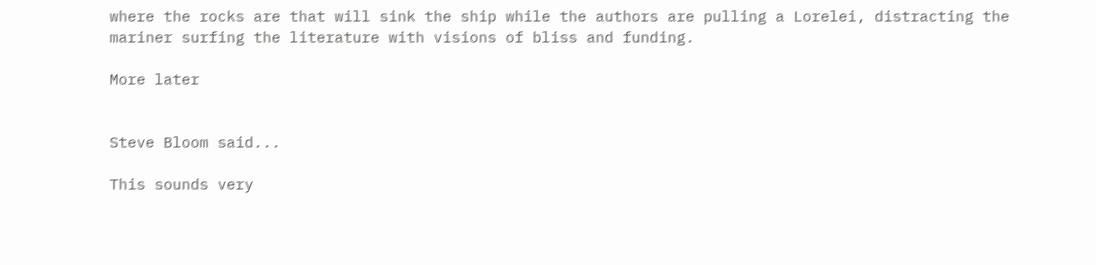where the rocks are that will sink the ship while the authors are pulling a Lorelei, distracting the mariner surfing the literature with visions of bliss and funding.

More later


Steve Bloom said...

This sounds very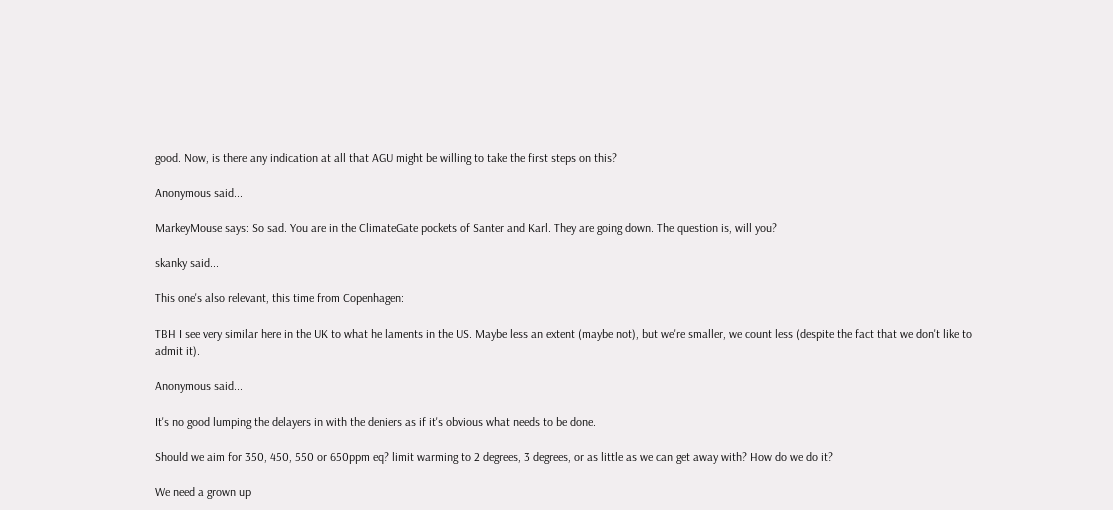good. Now, is there any indication at all that AGU might be willing to take the first steps on this?

Anonymous said...

MarkeyMouse says: So sad. You are in the ClimateGate pockets of Santer and Karl. They are going down. The question is, will you?

skanky said...

This one's also relevant, this time from Copenhagen:

TBH I see very similar here in the UK to what he laments in the US. Maybe less an extent (maybe not), but we're smaller, we count less (despite the fact that we don't like to admit it).

Anonymous said...

It's no good lumping the delayers in with the deniers as if it's obvious what needs to be done.

Should we aim for 350, 450, 550 or 650ppm eq? limit warming to 2 degrees, 3 degrees, or as little as we can get away with? How do we do it?

We need a grown up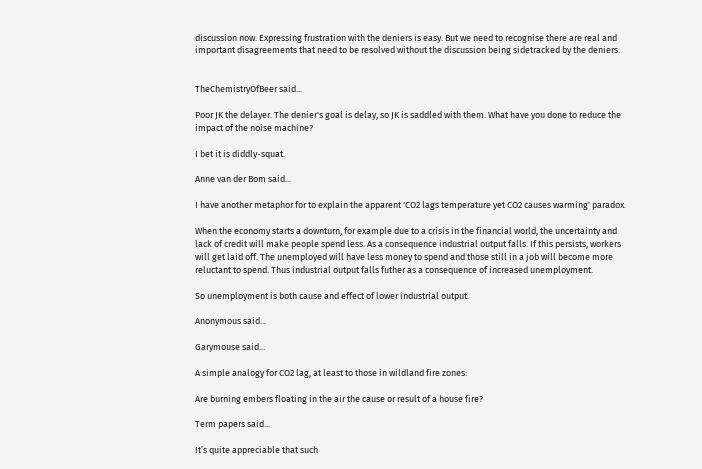discussion now. Expressing frustration with the deniers is easy. But we need to recognise there are real and important disagreements that need to be resolved without the discussion being sidetracked by the deniers.


TheChemistryOfBeer said...

Poor JK the delayer. The denier's goal is delay, so JK is saddled with them. What have you done to reduce the impact of the noise machine?

I bet it is diddly-squat.

Anne van der Bom said...

I have another metaphor for to explain the apparent 'CO2 lags temperature yet CO2 causes warming' paradox.

When the economy starts a downturn, for example due to a crisis in the financial world, the uncertainty and lack of credit will make people spend less. As a consequence industrial output falls. If this persists, workers will get laid off. The unemployed will have less money to spend and those still in a job will become more reluctant to spend. Thus industrial output falls futher as a consequence of increased unemployment.

So unemployment is both cause and effect of lower industrial output.

Anonymous said...

Garymouse said...

A simple analogy for CO2 lag, at least to those in wildland fire zones:

Are burning embers floating in the air the cause or result of a house fire?

Term papers said...

It’s quite appreciable that such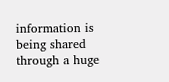information is being shared through a huge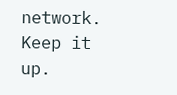network. Keep it up.